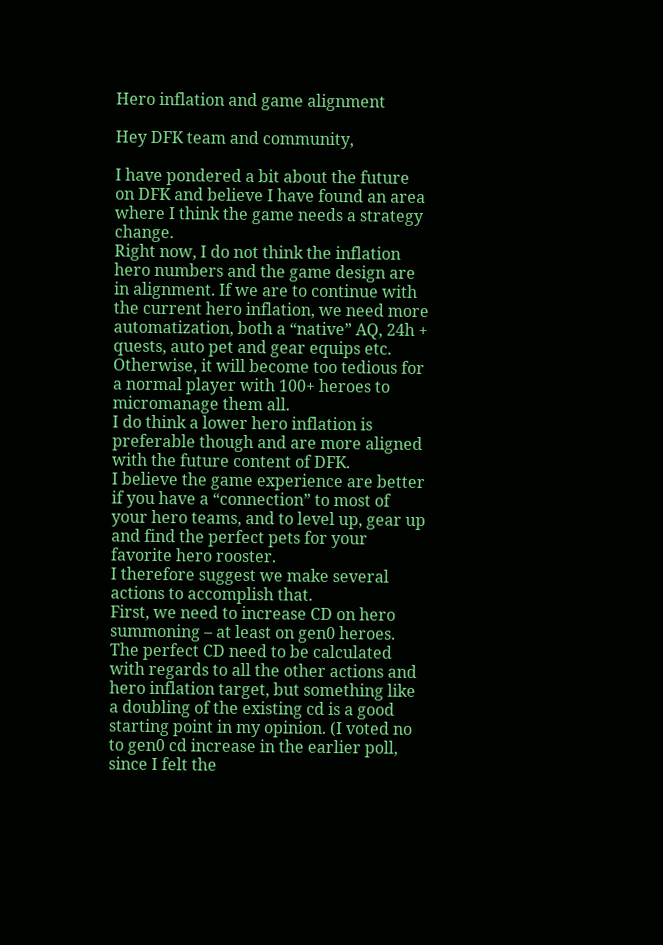Hero inflation and game alignment

Hey DFK team and community,

I have pondered a bit about the future on DFK and believe I have found an area where I think the game needs a strategy change.
Right now, I do not think the inflation hero numbers and the game design are in alignment. If we are to continue with the current hero inflation, we need more automatization, both a “native” AQ, 24h + quests, auto pet and gear equips etc. Otherwise, it will become too tedious for a normal player with 100+ heroes to micromanage them all.
I do think a lower hero inflation is preferable though and are more aligned with the future content of DFK.
I believe the game experience are better if you have a “connection” to most of your hero teams, and to level up, gear up and find the perfect pets for your favorite hero rooster.
I therefore suggest we make several actions to accomplish that.
First, we need to increase CD on hero summoning – at least on gen0 heroes. The perfect CD need to be calculated with regards to all the other actions and hero inflation target, but something like a doubling of the existing cd is a good starting point in my opinion. (I voted no to gen0 cd increase in the earlier poll, since I felt the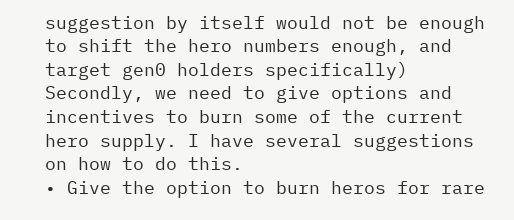suggestion by itself would not be enough to shift the hero numbers enough, and target gen0 holders specifically)
Secondly, we need to give options and incentives to burn some of the current hero supply. I have several suggestions on how to do this.
• Give the option to burn heros for rare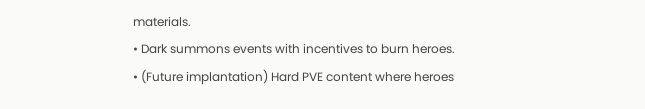materials.
• Dark summons events with incentives to burn heroes.
• (Future implantation) Hard PVE content where heroes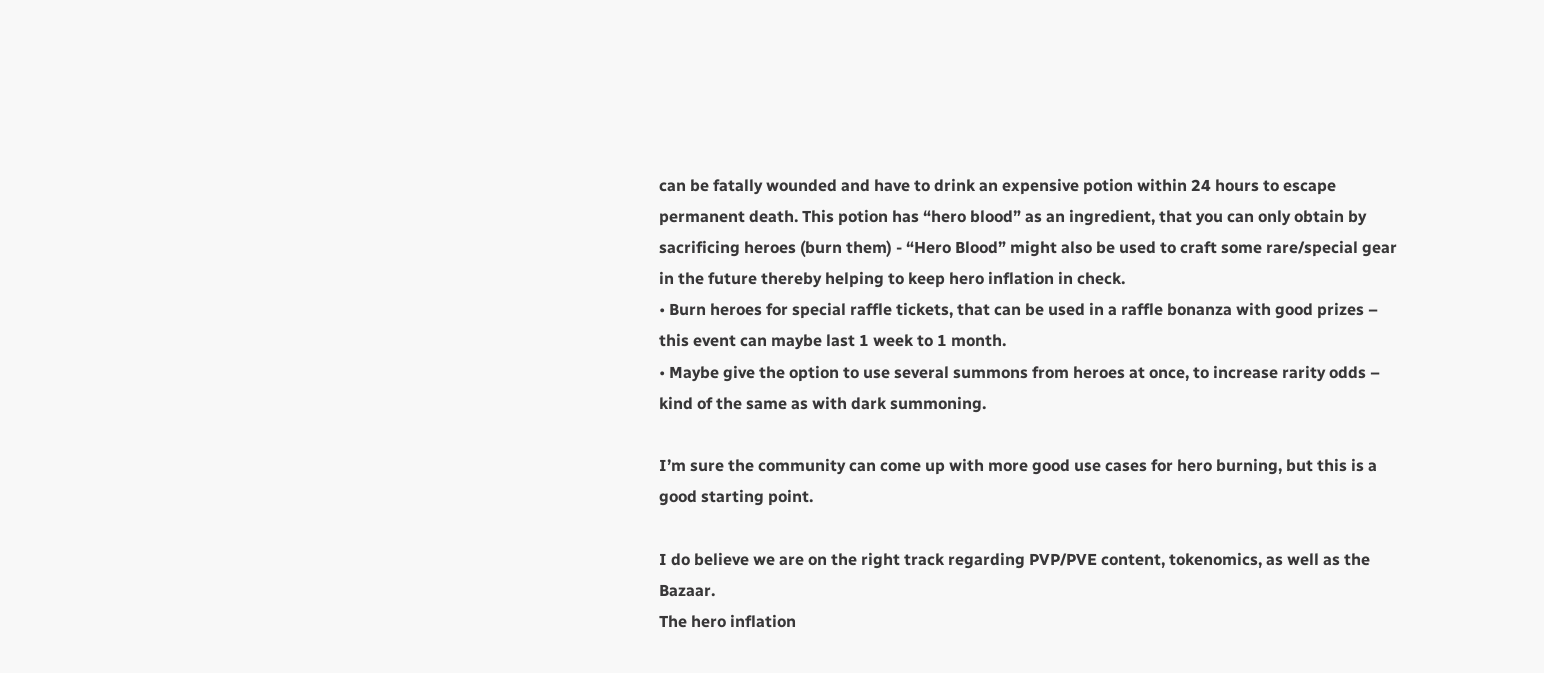can be fatally wounded and have to drink an expensive potion within 24 hours to escape permanent death. This potion has “hero blood” as an ingredient, that you can only obtain by sacrificing heroes (burn them) - “Hero Blood” might also be used to craft some rare/special gear in the future thereby helping to keep hero inflation in check.
• Burn heroes for special raffle tickets, that can be used in a raffle bonanza with good prizes – this event can maybe last 1 week to 1 month.
• Maybe give the option to use several summons from heroes at once, to increase rarity odds – kind of the same as with dark summoning.

I’m sure the community can come up with more good use cases for hero burning, but this is a good starting point.

I do believe we are on the right track regarding PVP/PVE content, tokenomics, as well as the Bazaar.
The hero inflation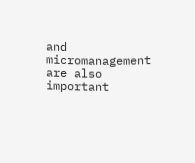and micromanagement are also important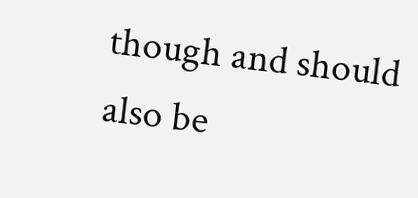though and should also be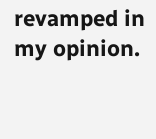revamped in my opinion.